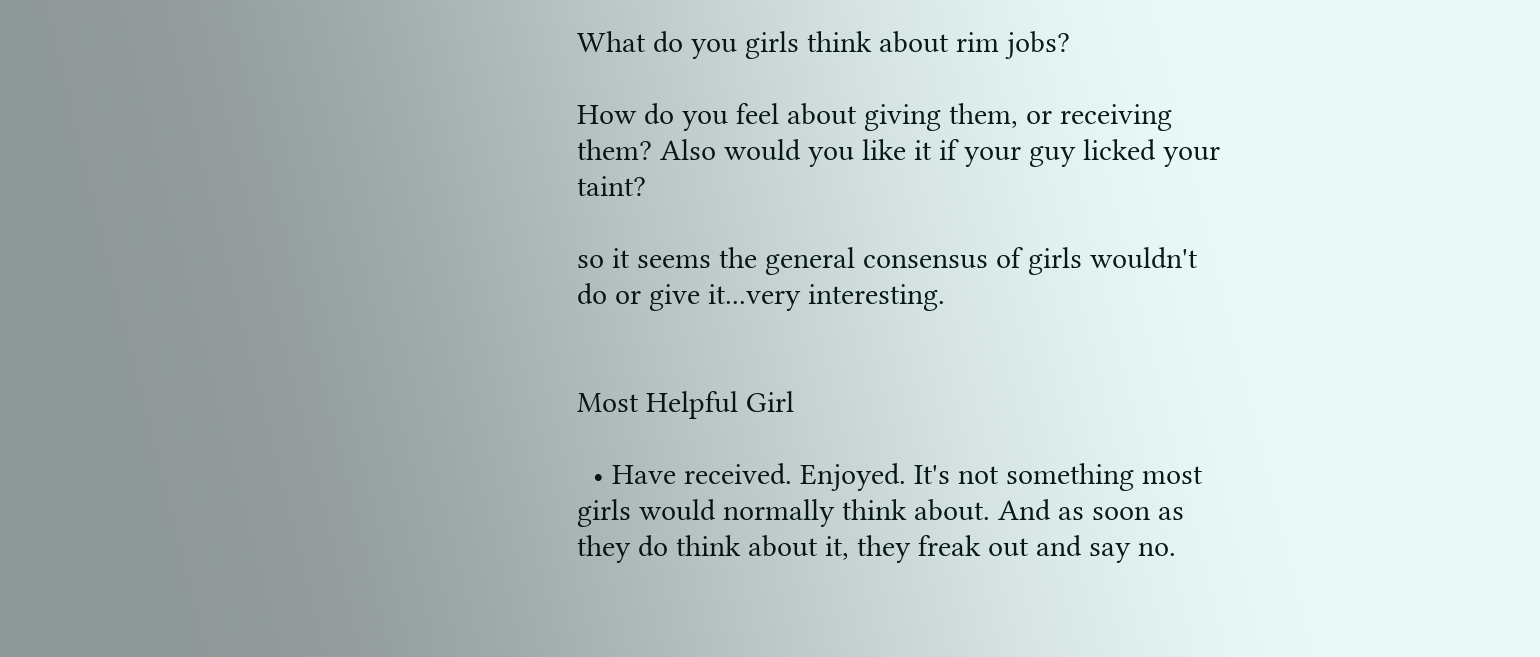What do you girls think about rim jobs?

How do you feel about giving them, or receiving them? Also would you like it if your guy licked your taint?

so it seems the general consensus of girls wouldn't do or give it...very interesting.


Most Helpful Girl

  • Have received. Enjoyed. It's not something most girls would normally think about. And as soon as they do think about it, they freak out and say no.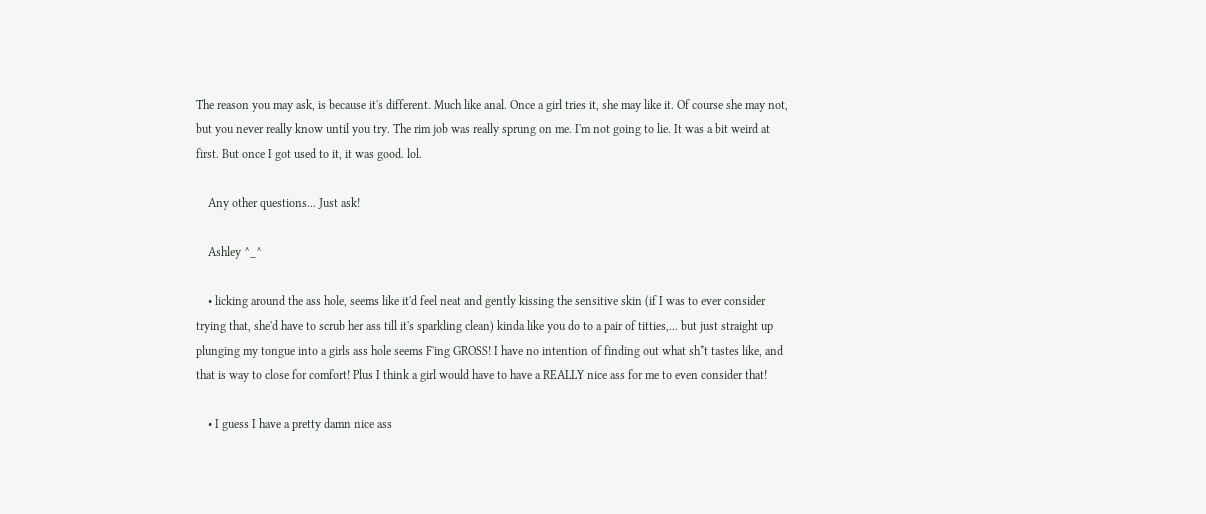The reason you may ask, is because it's different. Much like anal. Once a girl tries it, she may like it. Of course she may not, but you never really know until you try. The rim job was really sprung on me. I'm not going to lie. It was a bit weird at first. But once I got used to it, it was good. lol.

    Any other questions... Just ask!

    Ashley ^_^

    • licking around the ass hole, seems like it'd feel neat and gently kissing the sensitive skin (if I was to ever consider trying that, she'd have to scrub her ass till it's sparkling clean) kinda like you do to a pair of titties,... but just straight up plunging my tongue into a girls ass hole seems F'ing GROSS! I have no intention of finding out what sh*t tastes like, and that is way to close for comfort! Plus I think a girl would have to have a REALLY nice ass for me to even consider that!

    • I guess I have a pretty damn nice ass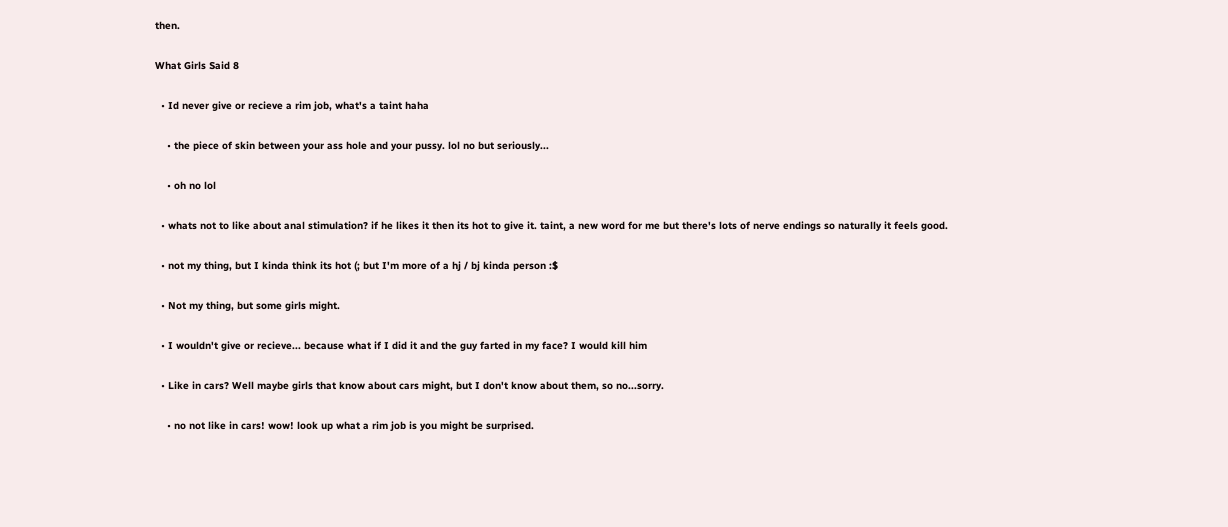then.

What Girls Said 8

  • Id never give or recieve a rim job, what's a taint haha

    • the piece of skin between your ass hole and your pussy. lol no but seriously...

    • oh no lol

  • whats not to like about anal stimulation? if he likes it then its hot to give it. taint, a new word for me but there's lots of nerve endings so naturally it feels good.

  • not my thing, but I kinda think its hot (; but I'm more of a hj / bj kinda person :$

  • Not my thing, but some girls might.

  • I wouldn't give or recieve... because what if I did it and the guy farted in my face? I would kill him

  • Like in cars? Well maybe girls that know about cars might, but I don't know about them, so no...sorry.

    • no not like in cars! wow! look up what a rim job is you might be surprised.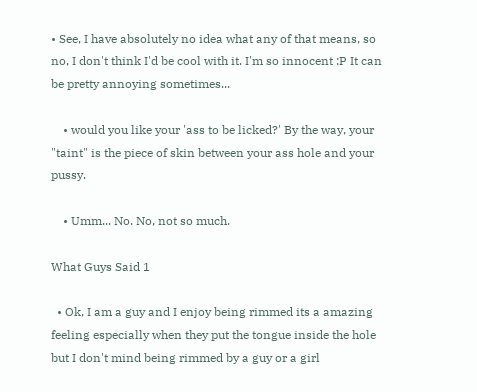• See, I have absolutely no idea what any of that means, so no, I don't think I'd be cool with it. I'm so innocent :P It can be pretty annoying sometimes...

    • would you like your 'ass to be licked?' By the way, your "taint" is the piece of skin between your ass hole and your pussy.

    • Umm... No. No, not so much.

What Guys Said 1

  • Ok, I am a guy and I enjoy being rimmed its a amazing feeling especially when they put the tongue inside the hole but I don't mind being rimmed by a guy or a girl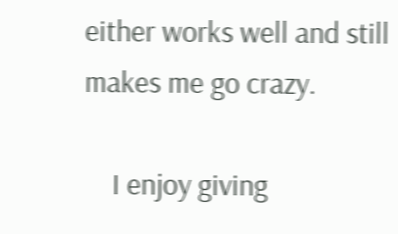either works well and still makes me go crazy.

    I enjoy giving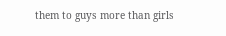them to guys more than girls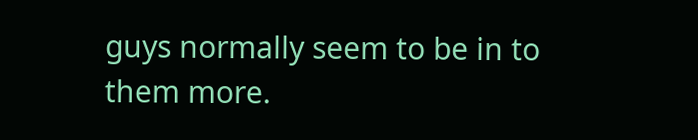guys normally seem to be in to them more.